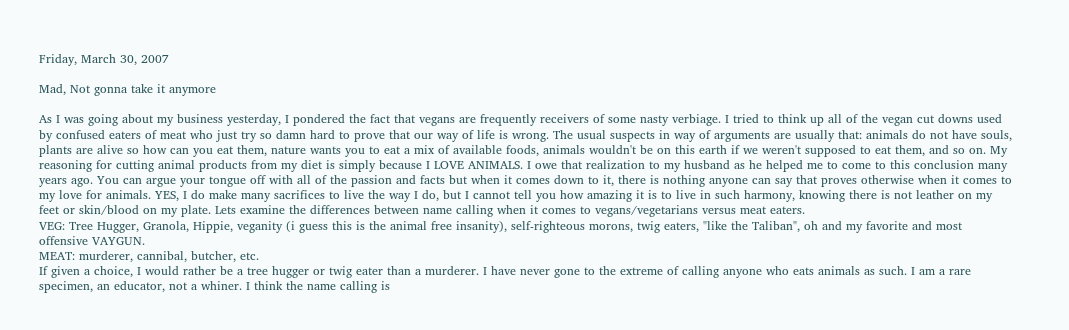Friday, March 30, 2007

Mad, Not gonna take it anymore

As I was going about my business yesterday, I pondered the fact that vegans are frequently receivers of some nasty verbiage. I tried to think up all of the vegan cut downs used by confused eaters of meat who just try so damn hard to prove that our way of life is wrong. The usual suspects in way of arguments are usually that: animals do not have souls, plants are alive so how can you eat them, nature wants you to eat a mix of available foods, animals wouldn't be on this earth if we weren't supposed to eat them, and so on. My reasoning for cutting animal products from my diet is simply because I LOVE ANIMALS. I owe that realization to my husband as he helped me to come to this conclusion many years ago. You can argue your tongue off with all of the passion and facts but when it comes down to it, there is nothing anyone can say that proves otherwise when it comes to my love for animals. YES, I do make many sacrifices to live the way I do, but I cannot tell you how amazing it is to live in such harmony, knowing there is not leather on my feet or skin/blood on my plate. Lets examine the differences between name calling when it comes to vegans/vegetarians versus meat eaters.
VEG: Tree Hugger, Granola, Hippie, veganity (i guess this is the animal free insanity), self-righteous morons, twig eaters, "like the Taliban", oh and my favorite and most offensive VAYGUN.
MEAT: murderer, cannibal, butcher, etc.
If given a choice, I would rather be a tree hugger or twig eater than a murderer. I have never gone to the extreme of calling anyone who eats animals as such. I am a rare specimen, an educator, not a whiner. I think the name calling is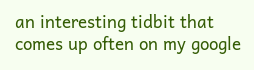an interesting tidbit that comes up often on my google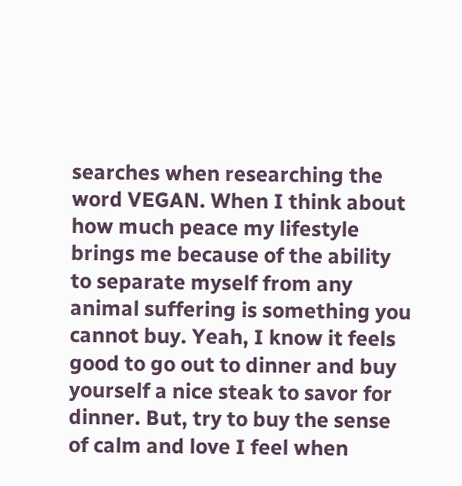searches when researching the word VEGAN. When I think about how much peace my lifestyle brings me because of the ability to separate myself from any animal suffering is something you cannot buy. Yeah, I know it feels good to go out to dinner and buy yourself a nice steak to savor for dinner. But, try to buy the sense of calm and love I feel when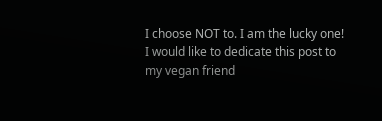I choose NOT to. I am the lucky one!
I would like to dedicate this post to my vegan friend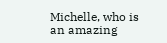Michelle, who is an amazing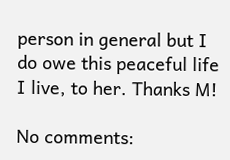person in general but I do owe this peaceful life I live, to her. Thanks M!

No comments: